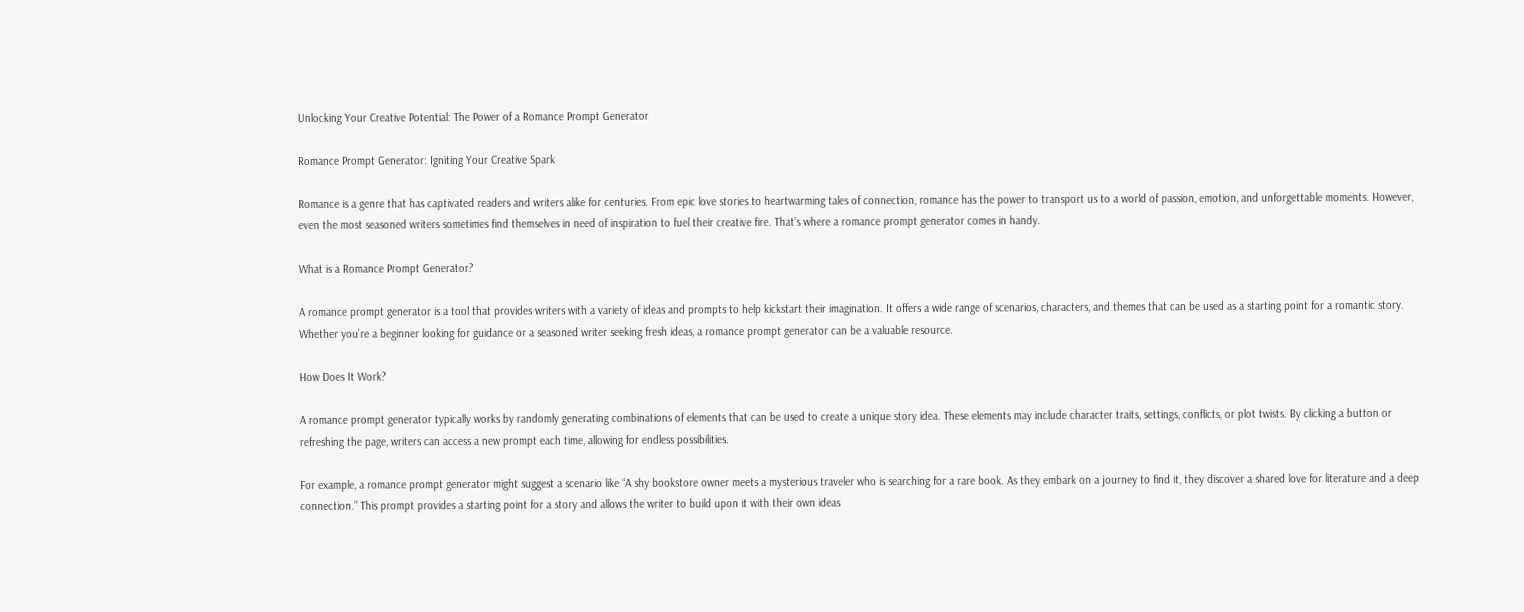Unlocking Your Creative Potential: The Power of a Romance Prompt Generator

Romance Prompt Generator: Igniting Your Creative Spark

Romance is a genre that has captivated readers and writers alike for centuries. From epic love stories to heartwarming tales of connection, romance has the power to transport us to a world of passion, emotion, and unforgettable moments. However, even the most seasoned writers sometimes find themselves in need of inspiration to fuel their creative fire. That’s where a romance prompt generator comes in handy.

What is a Romance Prompt Generator?

A romance prompt generator is a tool that provides writers with a variety of ideas and prompts to help kickstart their imagination. It offers a wide range of scenarios, characters, and themes that can be used as a starting point for a romantic story. Whether you’re a beginner looking for guidance or a seasoned writer seeking fresh ideas, a romance prompt generator can be a valuable resource.

How Does It Work?

A romance prompt generator typically works by randomly generating combinations of elements that can be used to create a unique story idea. These elements may include character traits, settings, conflicts, or plot twists. By clicking a button or refreshing the page, writers can access a new prompt each time, allowing for endless possibilities.

For example, a romance prompt generator might suggest a scenario like “A shy bookstore owner meets a mysterious traveler who is searching for a rare book. As they embark on a journey to find it, they discover a shared love for literature and a deep connection.” This prompt provides a starting point for a story and allows the writer to build upon it with their own ideas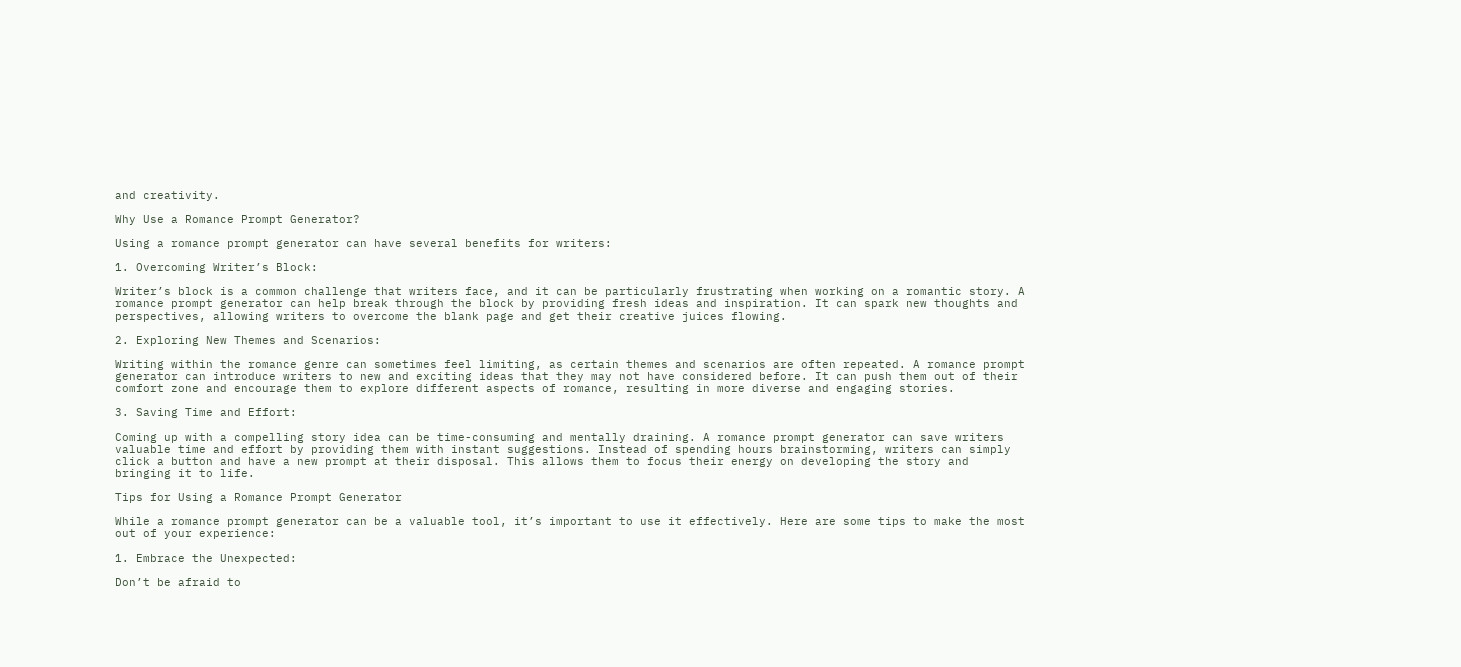and creativity.

Why Use a Romance Prompt Generator?

Using a romance prompt generator can have several benefits for writers:

1. Overcoming Writer’s Block:

Writer’s block is a common challenge that writers face, and it can be particularly frustrating when working on a romantic story. A romance prompt generator can help break through the block by providing fresh ideas and inspiration. It can spark new thoughts and perspectives, allowing writers to overcome the blank page and get their creative juices flowing.

2. Exploring New Themes and Scenarios:

Writing within the romance genre can sometimes feel limiting, as certain themes and scenarios are often repeated. A romance prompt generator can introduce writers to new and exciting ideas that they may not have considered before. It can push them out of their comfort zone and encourage them to explore different aspects of romance, resulting in more diverse and engaging stories.

3. Saving Time and Effort:

Coming up with a compelling story idea can be time-consuming and mentally draining. A romance prompt generator can save writers valuable time and effort by providing them with instant suggestions. Instead of spending hours brainstorming, writers can simply click a button and have a new prompt at their disposal. This allows them to focus their energy on developing the story and bringing it to life.

Tips for Using a Romance Prompt Generator

While a romance prompt generator can be a valuable tool, it’s important to use it effectively. Here are some tips to make the most out of your experience:

1. Embrace the Unexpected:

Don’t be afraid to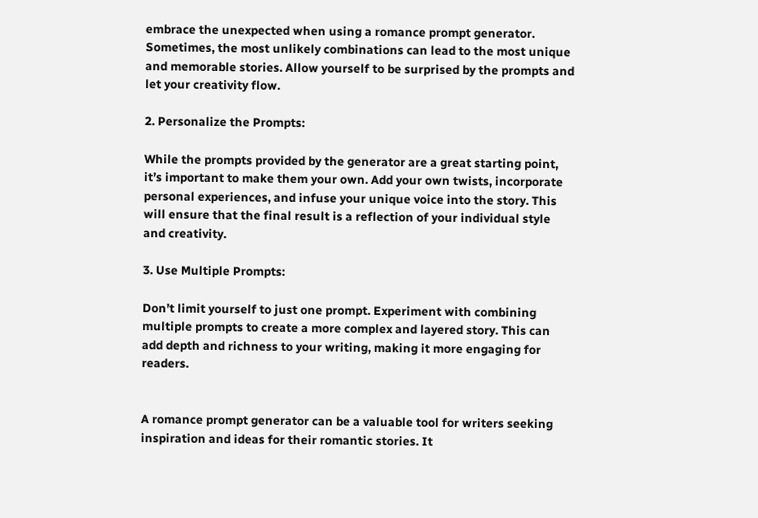embrace the unexpected when using a romance prompt generator. Sometimes, the most unlikely combinations can lead to the most unique and memorable stories. Allow yourself to be surprised by the prompts and let your creativity flow.

2. Personalize the Prompts:

While the prompts provided by the generator are a great starting point, it’s important to make them your own. Add your own twists, incorporate personal experiences, and infuse your unique voice into the story. This will ensure that the final result is a reflection of your individual style and creativity.

3. Use Multiple Prompts:

Don’t limit yourself to just one prompt. Experiment with combining multiple prompts to create a more complex and layered story. This can add depth and richness to your writing, making it more engaging for readers.


A romance prompt generator can be a valuable tool for writers seeking inspiration and ideas for their romantic stories. It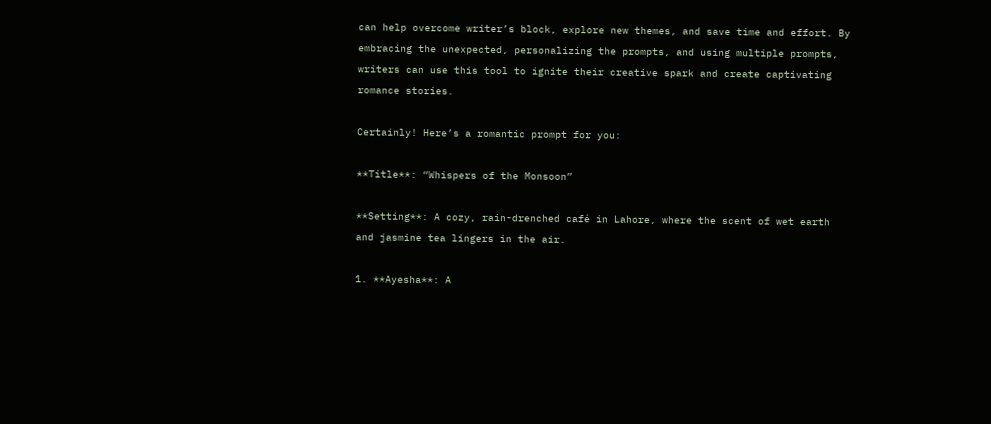can help overcome writer’s block, explore new themes, and save time and effort. By embracing the unexpected, personalizing the prompts, and using multiple prompts, writers can use this tool to ignite their creative spark and create captivating romance stories.

Certainly! Here’s a romantic prompt for you:

**Title**: “Whispers of the Monsoon”

**Setting**: A cozy, rain-drenched café in Lahore, where the scent of wet earth and jasmine tea lingers in the air.

1. **Ayesha**: A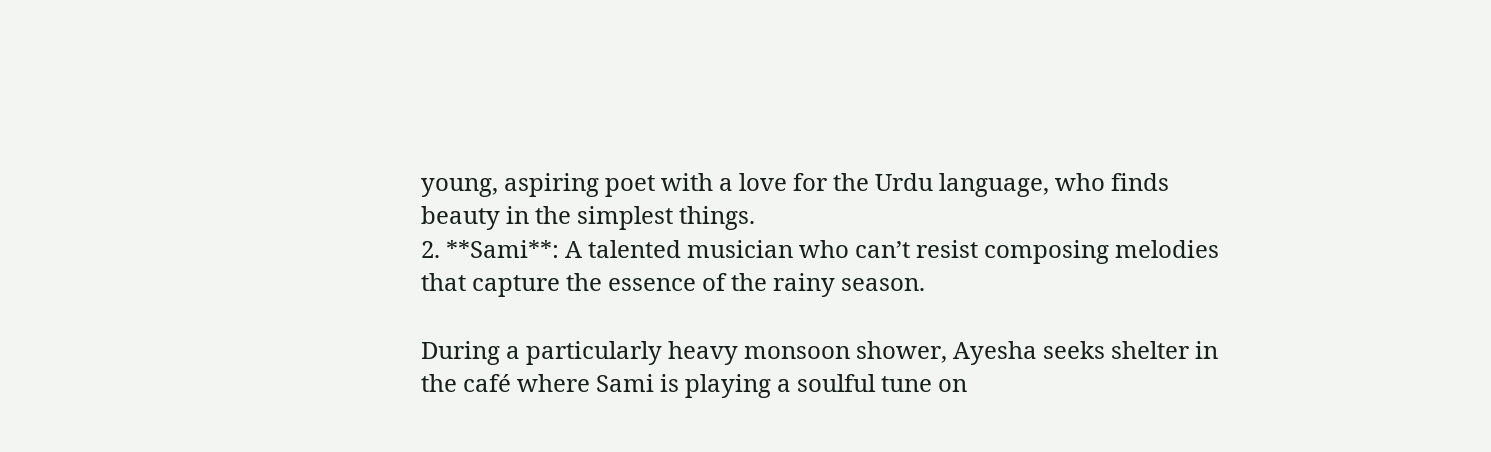young, aspiring poet with a love for the Urdu language, who finds beauty in the simplest things.
2. **Sami**: A talented musician who can’t resist composing melodies that capture the essence of the rainy season.

During a particularly heavy monsoon shower, Ayesha seeks shelter in the café where Sami is playing a soulful tune on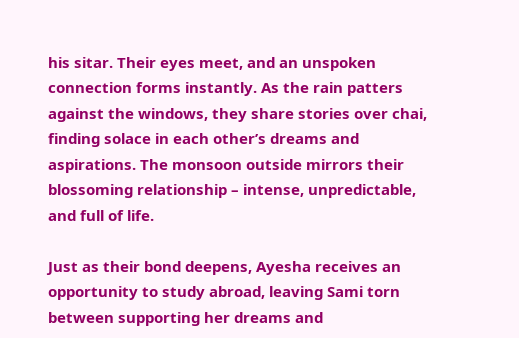his sitar. Their eyes meet, and an unspoken connection forms instantly. As the rain patters against the windows, they share stories over chai, finding solace in each other’s dreams and aspirations. The monsoon outside mirrors their blossoming relationship – intense, unpredictable, and full of life.

Just as their bond deepens, Ayesha receives an opportunity to study abroad, leaving Sami torn between supporting her dreams and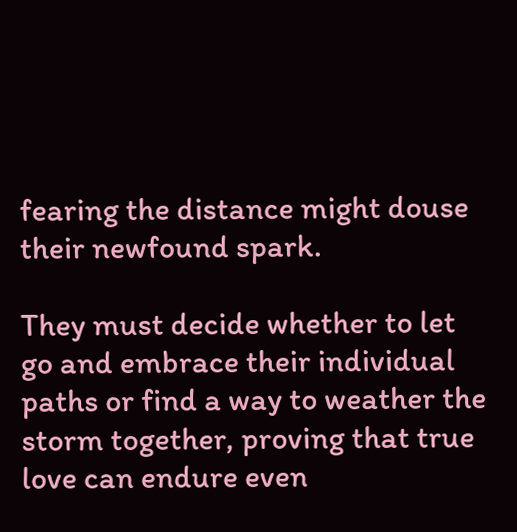fearing the distance might douse their newfound spark.

They must decide whether to let go and embrace their individual paths or find a way to weather the storm together, proving that true love can endure even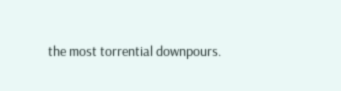the most torrential downpours.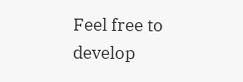Feel free to develop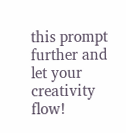this prompt further and let your creativity flow!